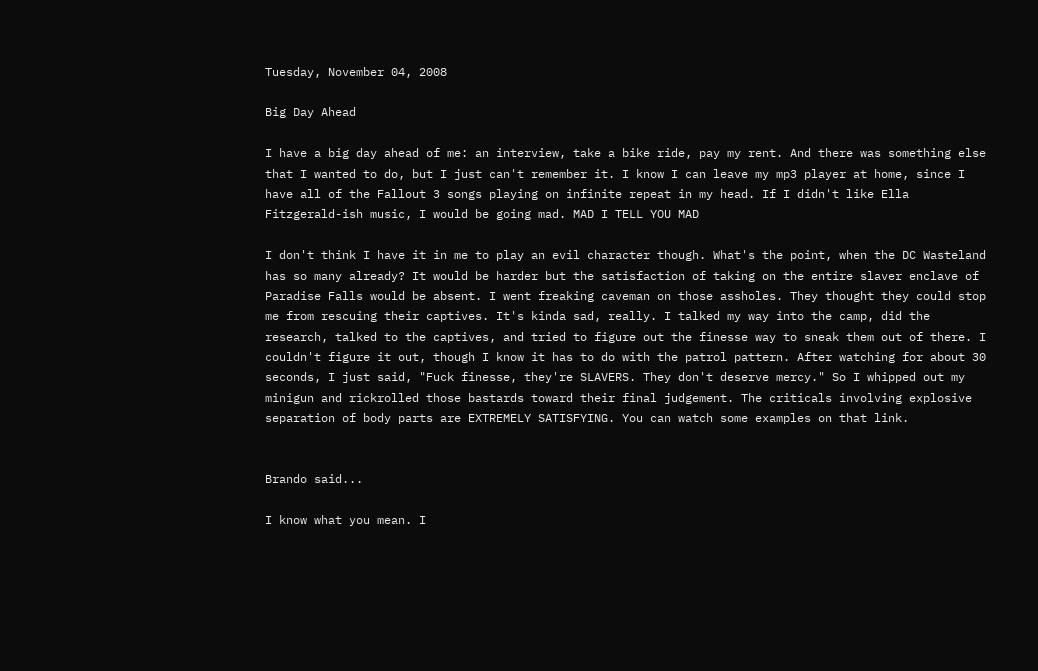Tuesday, November 04, 2008

Big Day Ahead

I have a big day ahead of me: an interview, take a bike ride, pay my rent. And there was something else that I wanted to do, but I just can't remember it. I know I can leave my mp3 player at home, since I have all of the Fallout 3 songs playing on infinite repeat in my head. If I didn't like Ella Fitzgerald-ish music, I would be going mad. MAD I TELL YOU MAD

I don't think I have it in me to play an evil character though. What's the point, when the DC Wasteland has so many already? It would be harder but the satisfaction of taking on the entire slaver enclave of Paradise Falls would be absent. I went freaking caveman on those assholes. They thought they could stop me from rescuing their captives. It's kinda sad, really. I talked my way into the camp, did the research, talked to the captives, and tried to figure out the finesse way to sneak them out of there. I couldn't figure it out, though I know it has to do with the patrol pattern. After watching for about 30 seconds, I just said, "Fuck finesse, they're SLAVERS. They don't deserve mercy." So I whipped out my minigun and rickrolled those bastards toward their final judgement. The criticals involving explosive separation of body parts are EXTREMELY SATISFYING. You can watch some examples on that link.


Brando said...

I know what you mean. I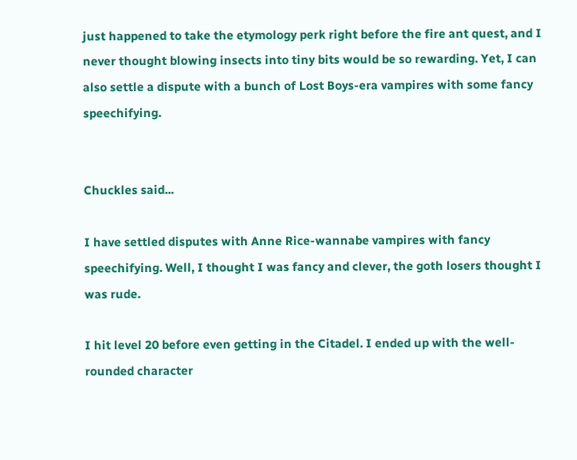just happened to take the etymology perk right before the fire ant quest, and I never thought blowing insects into tiny bits would be so rewarding. Yet, I can also settle a dispute with a bunch of Lost Boys-era vampires with some fancy speechifying.


Chuckles said...

I have settled disputes with Anne Rice-wannabe vampires with fancy speechifying. Well, I thought I was fancy and clever, the goth losers thought I was rude.

I hit level 20 before even getting in the Citadel. I ended up with the well-rounded character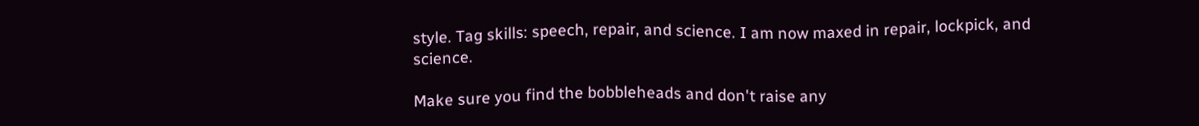style. Tag skills: speech, repair, and science. I am now maxed in repair, lockpick, and science.

Make sure you find the bobbleheads and don't raise any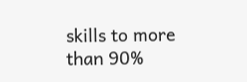skills to more than 90%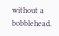without a bobblehead.